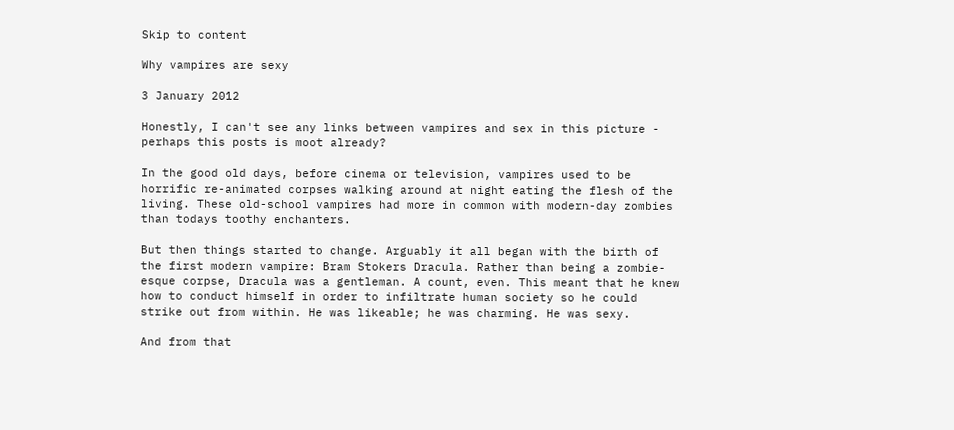Skip to content

Why vampires are sexy

3 January 2012

Honestly, I can't see any links between vampires and sex in this picture - perhaps this posts is moot already?

In the good old days, before cinema or television, vampires used to be horrific re-animated corpses walking around at night eating the flesh of the living. These old-school vampires had more in common with modern-day zombies than todays toothy enchanters.

But then things started to change. Arguably it all began with the birth of the first modern vampire: Bram Stokers Dracula. Rather than being a zombie-esque corpse, Dracula was a gentleman. A count, even. This meant that he knew how to conduct himself in order to infiltrate human society so he could strike out from within. He was likeable; he was charming. He was sexy.

And from that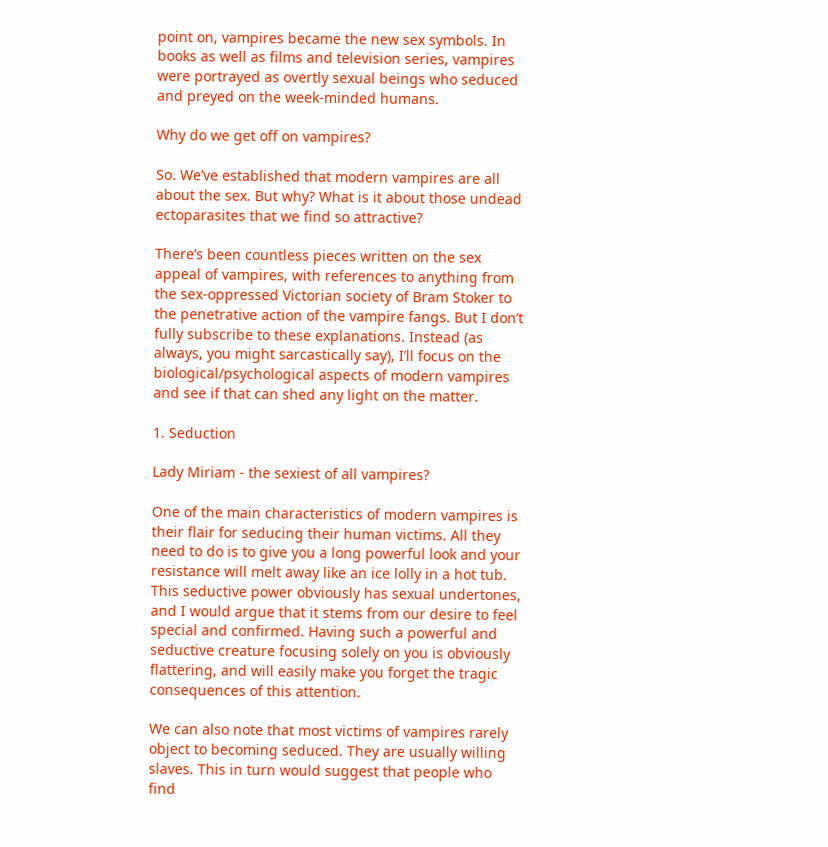point on, vampires became the new sex symbols. In books as well as films and television series, vampires were portrayed as overtly sexual beings who seduced and preyed on the week-minded humans.

Why do we get off on vampires?

So. We’ve established that modern vampires are all about the sex. But why? What is it about those undead ectoparasites that we find so attractive?

There’s been countless pieces written on the sex appeal of vampires, with references to anything from the sex-oppressed Victorian society of Bram Stoker to the penetrative action of the vampire fangs. But I don’t fully subscribe to these explanations. Instead (as always, you might sarcastically say), I’ll focus on the biological/psychological aspects of modern vampires and see if that can shed any light on the matter.

1. Seduction

Lady Miriam - the sexiest of all vampires?

One of the main characteristics of modern vampires is their flair for seducing their human victims. All they need to do is to give you a long powerful look and your resistance will melt away like an ice lolly in a hot tub. This seductive power obviously has sexual undertones, and I would argue that it stems from our desire to feel special and confirmed. Having such a powerful and seductive creature focusing solely on you is obviously flattering, and will easily make you forget the tragic consequences of this attention.

We can also note that most victims of vampires rarely object to becoming seduced. They are usually willing slaves. This in turn would suggest that people who find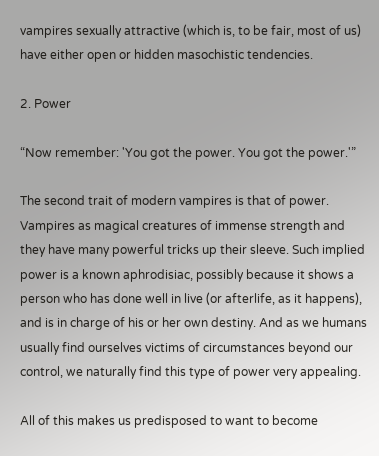vampires sexually attractive (which is, to be fair, most of us) have either open or hidden masochistic tendencies.

2. Power

“Now remember: 'You got the power. You got the power.'”

The second trait of modern vampires is that of power. Vampires as magical creatures of immense strength and they have many powerful tricks up their sleeve. Such implied power is a known aphrodisiac, possibly because it shows a person who has done well in live (or afterlife, as it happens), and is in charge of his or her own destiny. And as we humans usually find ourselves victims of circumstances beyond our control, we naturally find this type of power very appealing.

All of this makes us predisposed to want to become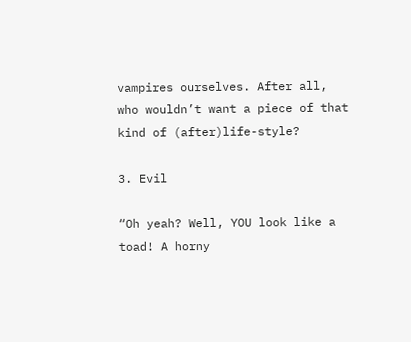vampires ourselves. After all, who wouldn’t want a piece of that kind of (after)life-style?

3. Evil

“Oh yeah? Well, YOU look like a toad! A horny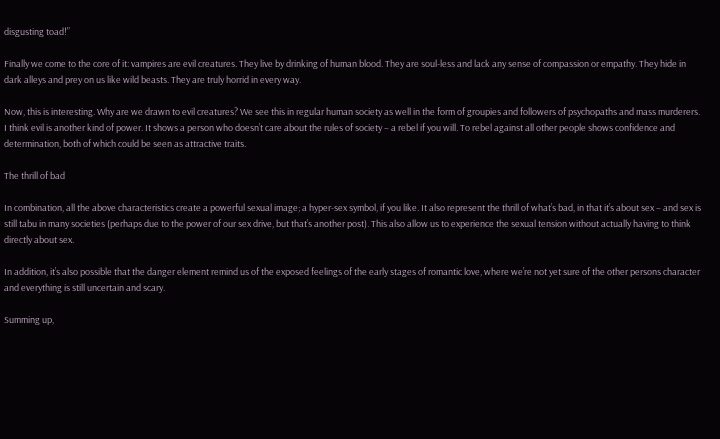disgusting toad!”

Finally we come to the core of it: vampires are evil creatures. They live by drinking of human blood. They are soul-less and lack any sense of compassion or empathy. They hide in dark alleys and prey on us like wild beasts. They are truly horrid in every way.

Now, this is interesting. Why are we drawn to evil creatures? We see this in regular human society as well in the form of groupies and followers of psychopaths and mass murderers. I think evil is another kind of power. It shows a person who doesn’t care about the rules of society – a rebel if you will. To rebel against all other people shows confidence and determination, both of which could be seen as attractive traits.

The thrill of bad

In combination, all the above characteristics create a powerful sexual image; a hyper-sex symbol, if you like. It also represent the thrill of what’s bad, in that it’s about sex – and sex is still tabu in many societies (perhaps due to the power of our sex drive, but that’s another post). This also allow us to experience the sexual tension without actually having to think directly about sex.

In addition, it’s also possible that the danger element remind us of the exposed feelings of the early stages of romantic love, where we’re not yet sure of the other persons character and everything is still uncertain and scary.

Summing up,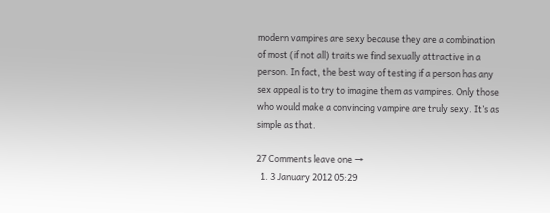modern vampires are sexy because they are a combination of most (if not all) traits we find sexually attractive in a person. In fact, the best way of testing if a person has any sex appeal is to try to imagine them as vampires. Only those who would make a convincing vampire are truly sexy. It’s as simple as that.

27 Comments leave one →
  1. 3 January 2012 05:29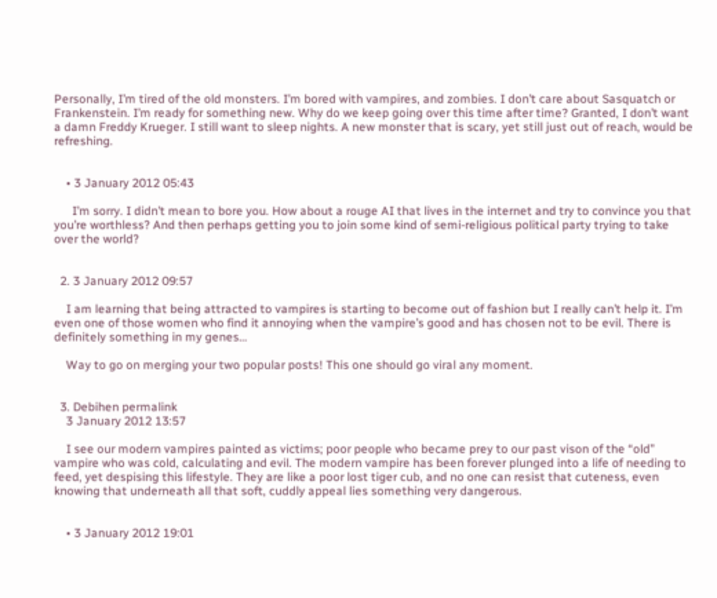Personally, I’m tired of the old monsters. I’m bored with vampires, and zombies. I don’t care about Sasquatch or Frankenstein. I’m ready for something new. Why do we keep going over this time after time? Granted, I don’t want a damn Freddy Krueger. I still want to sleep nights. A new monster that is scary, yet still just out of reach, would be refreshing.


    • 3 January 2012 05:43

      I’m sorry. I didn’t mean to bore you. How about a rouge AI that lives in the internet and try to convince you that you’re worthless? And then perhaps getting you to join some kind of semi-religious political party trying to take over the world?


  2. 3 January 2012 09:57

    I am learning that being attracted to vampires is starting to become out of fashion but I really can’t help it. I’m even one of those women who find it annoying when the vampire’s good and has chosen not to be evil. There is definitely something in my genes…

    Way to go on merging your two popular posts! This one should go viral any moment.


  3. Debihen permalink
    3 January 2012 13:57

    I see our modern vampires painted as victims; poor people who became prey to our past vison of the “old” vampire who was cold, calculating and evil. The modern vampire has been forever plunged into a life of needing to feed, yet despising this lifestyle. They are like a poor lost tiger cub, and no one can resist that cuteness, even knowing that underneath all that soft, cuddly appeal lies something very dangerous.


    • 3 January 2012 19:01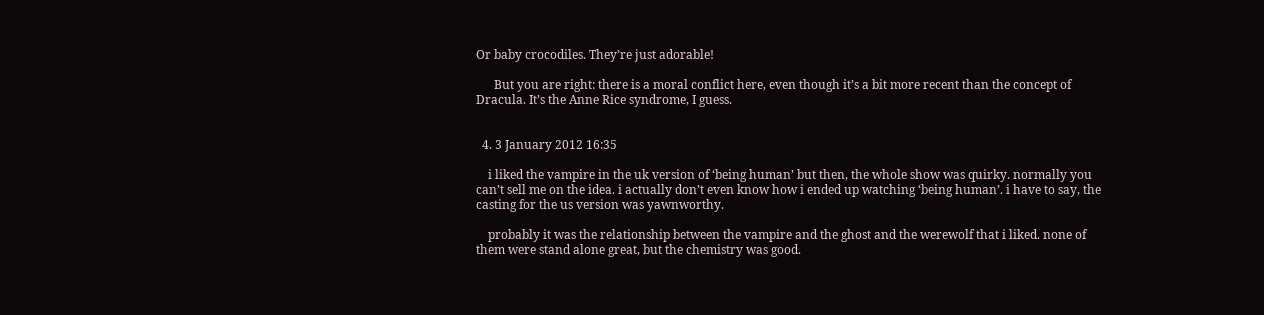Or baby crocodiles. They’re just adorable!

      But you are right: there is a moral conflict here, even though it’s a bit more recent than the concept of Dracula. It’s the Anne Rice syndrome, I guess.


  4. 3 January 2012 16:35

    i liked the vampire in the uk version of ‘being human’ but then, the whole show was quirky. normally you can’t sell me on the idea. i actually don’t even know how i ended up watching ‘being human’. i have to say, the casting for the us version was yawnworthy.

    probably it was the relationship between the vampire and the ghost and the werewolf that i liked. none of them were stand alone great, but the chemistry was good.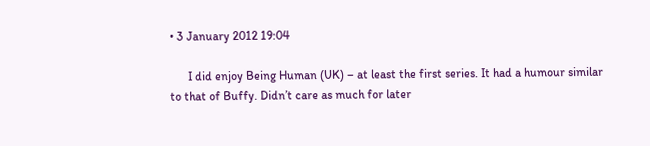• 3 January 2012 19:04

      I did enjoy Being Human (UK) – at least the first series. It had a humour similar to that of Buffy. Didn’t care as much for later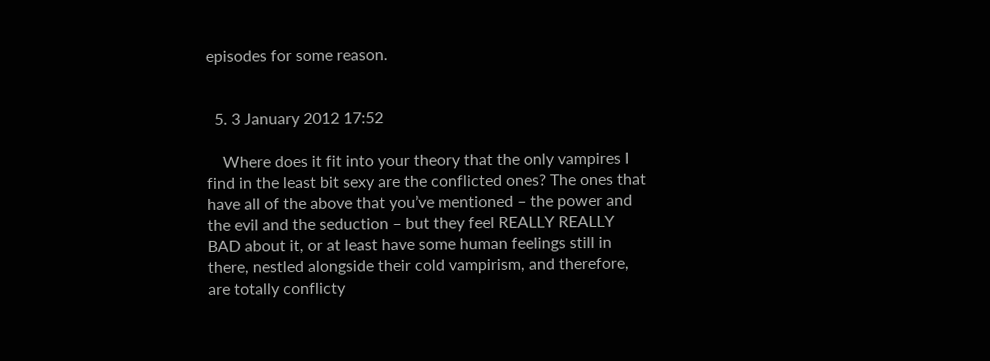episodes for some reason.


  5. 3 January 2012 17:52

    Where does it fit into your theory that the only vampires I find in the least bit sexy are the conflicted ones? The ones that have all of the above that you’ve mentioned – the power and the evil and the seduction – but they feel REALLY REALLY BAD about it, or at least have some human feelings still in there, nestled alongside their cold vampirism, and therefore, are totally conflicty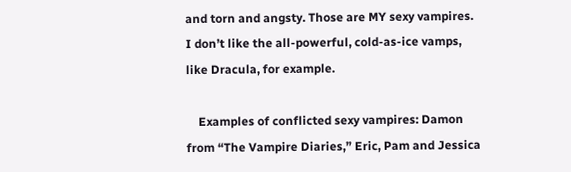and torn and angsty. Those are MY sexy vampires. I don’t like the all-powerful, cold-as-ice vamps, like Dracula, for example.

    Examples of conflicted sexy vampires: Damon from “The Vampire Diaries,” Eric, Pam and Jessica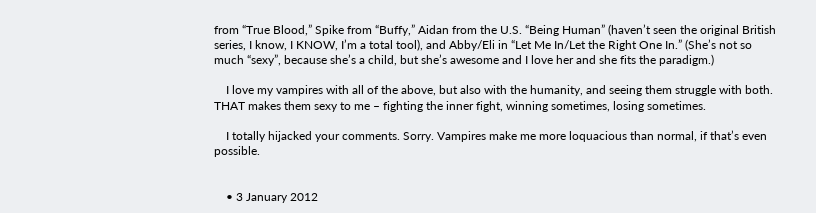from “True Blood,” Spike from “Buffy,” Aidan from the U.S. “Being Human” (haven’t seen the original British series, I know, I KNOW, I’m a total tool), and Abby/Eli in “Let Me In/Let the Right One In.” (She’s not so much “sexy”, because she’s a child, but she’s awesome and I love her and she fits the paradigm.)

    I love my vampires with all of the above, but also with the humanity, and seeing them struggle with both. THAT makes them sexy to me – fighting the inner fight, winning sometimes, losing sometimes.

    I totally hijacked your comments. Sorry. Vampires make me more loquacious than normal, if that’s even possible.


    • 3 January 2012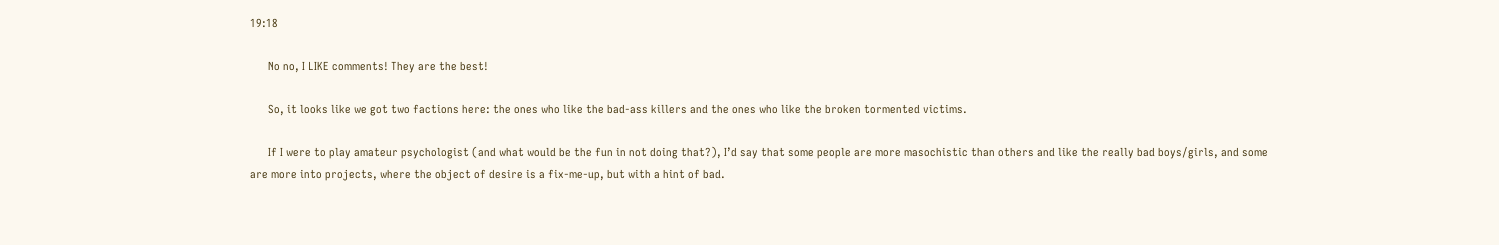19:18

      No no, I LIKE comments! They are the best!

      So, it looks like we got two factions here: the ones who like the bad-ass killers and the ones who like the broken tormented victims.

      If I were to play amateur psychologist (and what would be the fun in not doing that?), I’d say that some people are more masochistic than others and like the really bad boys/girls, and some are more into projects, where the object of desire is a fix-me-up, but with a hint of bad.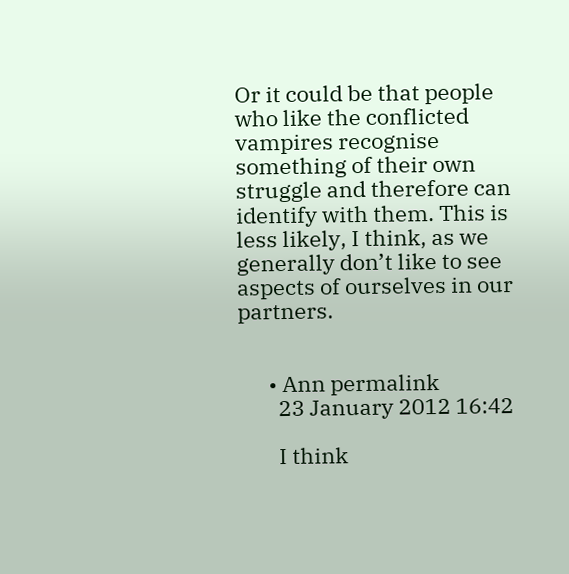Or it could be that people who like the conflicted vampires recognise something of their own struggle and therefore can identify with them. This is less likely, I think, as we generally don’t like to see aspects of ourselves in our partners.


      • Ann permalink
        23 January 2012 16:42

        I think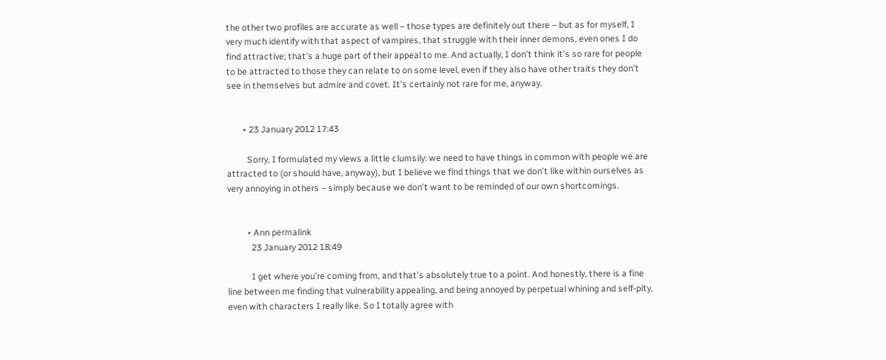the other two profiles are accurate as well – those types are definitely out there – but as for myself, I very much identify with that aspect of vampires, that struggle with their inner demons, even ones I do find attractive; that’s a huge part of their appeal to me. And actually, I don’t think it’s so rare for people to be attracted to those they can relate to on some level, even if they also have other traits they don’t see in themselves but admire and covet. It’s certainly not rare for me, anyway.


        • 23 January 2012 17:43

          Sorry, I formulated my views a little clumsily: we need to have things in common with people we are attracted to (or should have, anyway), but I believe we find things that we don’t like within ourselves as very annoying in others – simply because we don’t want to be reminded of our own shortcomings.


          • Ann permalink
            23 January 2012 18:49

            I get where you’re coming from, and that’s absolutely true to a point. And honestly, there is a fine line between me finding that vulnerability appealing, and being annoyed by perpetual whining and self-pity, even with characters I really like. So I totally agree with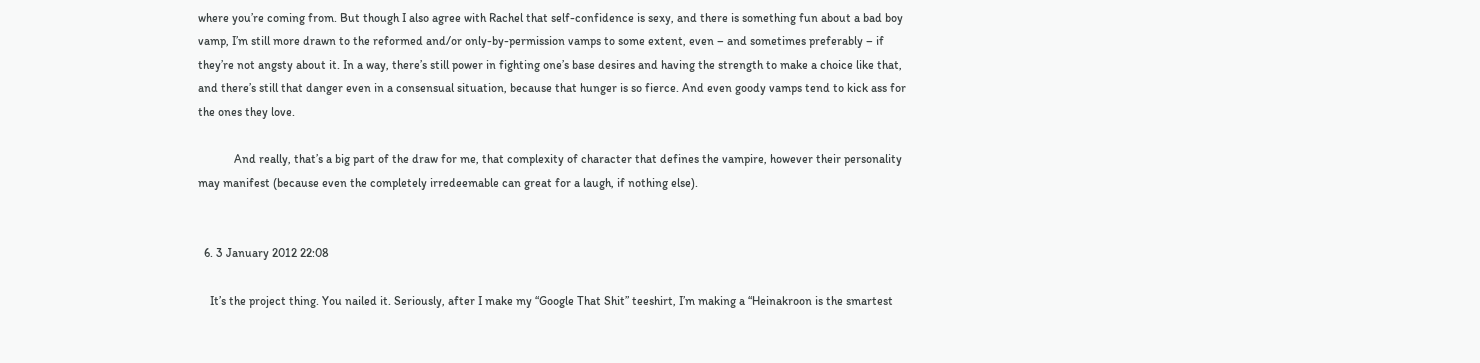where you’re coming from. But though I also agree with Rachel that self-confidence is sexy, and there is something fun about a bad boy vamp, I’m still more drawn to the reformed and/or only-by-permission vamps to some extent, even – and sometimes preferably – if they’re not angsty about it. In a way, there’s still power in fighting one’s base desires and having the strength to make a choice like that, and there’s still that danger even in a consensual situation, because that hunger is so fierce. And even goody vamps tend to kick ass for the ones they love.

            And really, that’s a big part of the draw for me, that complexity of character that defines the vampire, however their personality may manifest (because even the completely irredeemable can great for a laugh, if nothing else).


  6. 3 January 2012 22:08

    It’s the project thing. You nailed it. Seriously, after I make my “Google That Shit” teeshirt, I’m making a “Heinakroon is the smartest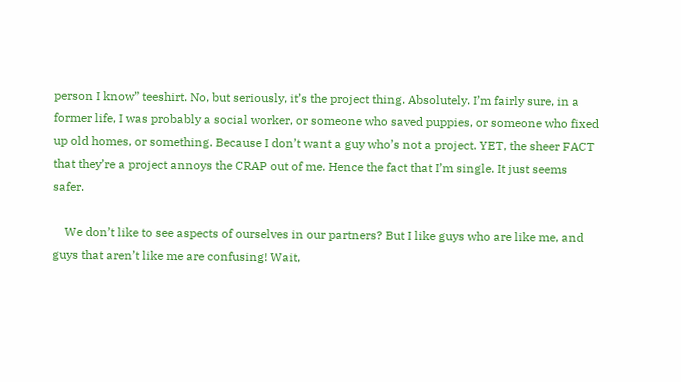person I know” teeshirt. No, but seriously, it’s the project thing. Absolutely. I’m fairly sure, in a former life, I was probably a social worker, or someone who saved puppies, or someone who fixed up old homes, or something. Because I don’t want a guy who’s not a project. YET, the sheer FACT that they’re a project annoys the CRAP out of me. Hence the fact that I’m single. It just seems safer.

    We don’t like to see aspects of ourselves in our partners? But I like guys who are like me, and guys that aren’t like me are confusing! Wait,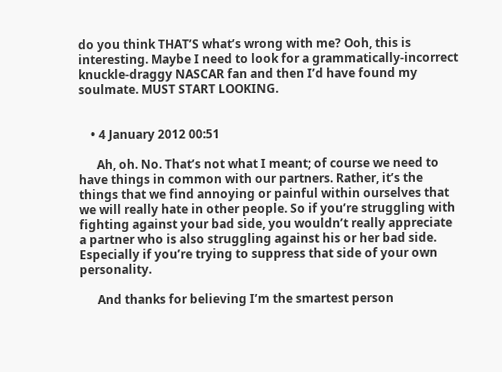do you think THAT’S what’s wrong with me? Ooh, this is interesting. Maybe I need to look for a grammatically-incorrect knuckle-draggy NASCAR fan and then I’d have found my soulmate. MUST START LOOKING.


    • 4 January 2012 00:51

      Ah, oh. No. That’s not what I meant; of course we need to have things in common with our partners. Rather, it’s the things that we find annoying or painful within ourselves that we will really hate in other people. So if you’re struggling with fighting against your bad side, you wouldn’t really appreciate a partner who is also struggling against his or her bad side. Especially if you’re trying to suppress that side of your own personality.

      And thanks for believing I’m the smartest person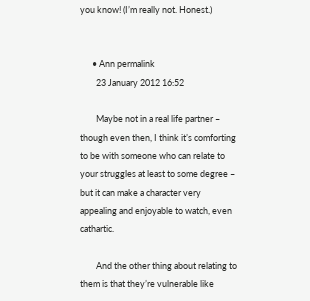you know! (I’m really not. Honest.)


      • Ann permalink
        23 January 2012 16:52

        Maybe not in a real life partner – though even then, I think it’s comforting to be with someone who can relate to your struggles at least to some degree – but it can make a character very appealing and enjoyable to watch, even cathartic.

        And the other thing about relating to them is that they’re vulnerable like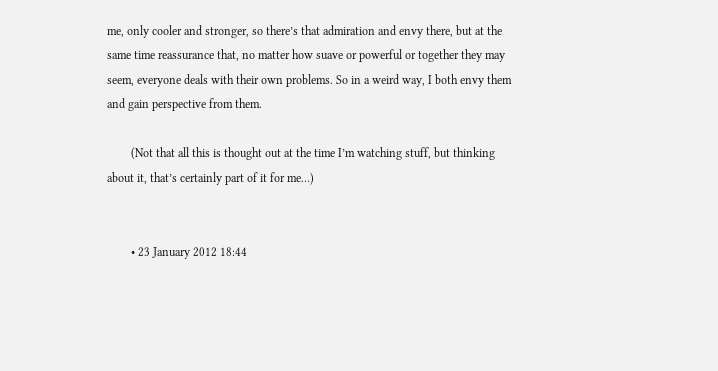me, only cooler and stronger, so there’s that admiration and envy there, but at the same time reassurance that, no matter how suave or powerful or together they may seem, everyone deals with their own problems. So in a weird way, I both envy them and gain perspective from them.

        (Not that all this is thought out at the time I’m watching stuff, but thinking about it, that’s certainly part of it for me…)


        • 23 January 2012 18:44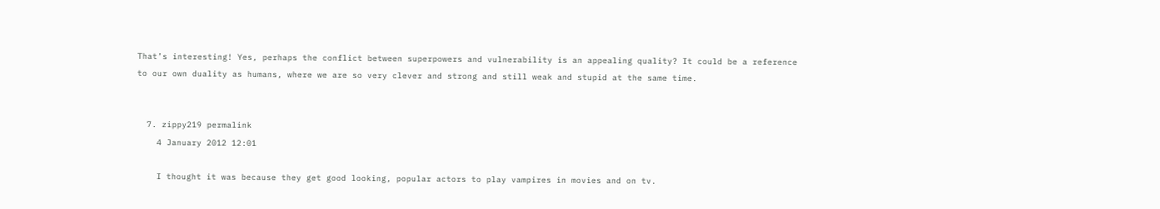That’s interesting! Yes, perhaps the conflict between superpowers and vulnerability is an appealing quality? It could be a reference to our own duality as humans, where we are so very clever and strong and still weak and stupid at the same time.


  7. zippy219 permalink
    4 January 2012 12:01

    I thought it was because they get good looking, popular actors to play vampires in movies and on tv.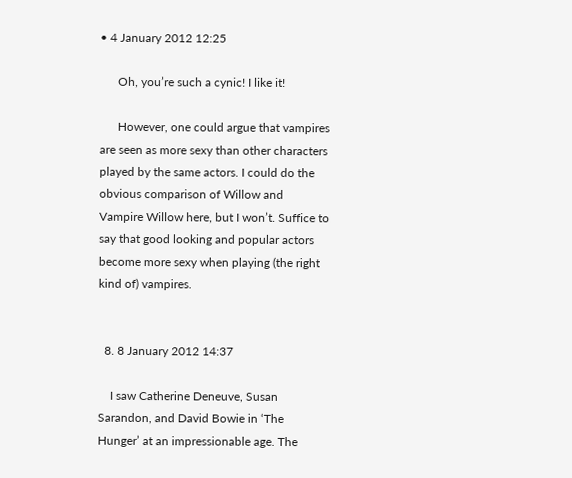• 4 January 2012 12:25

      Oh, you’re such a cynic! I like it!

      However, one could argue that vampires are seen as more sexy than other characters played by the same actors. I could do the obvious comparison of Willow and Vampire Willow here, but I won’t. Suffice to say that good looking and popular actors become more sexy when playing (the right kind of) vampires.


  8. 8 January 2012 14:37

    I saw Catherine Deneuve, Susan Sarandon, and David Bowie in ‘The Hunger’ at an impressionable age. The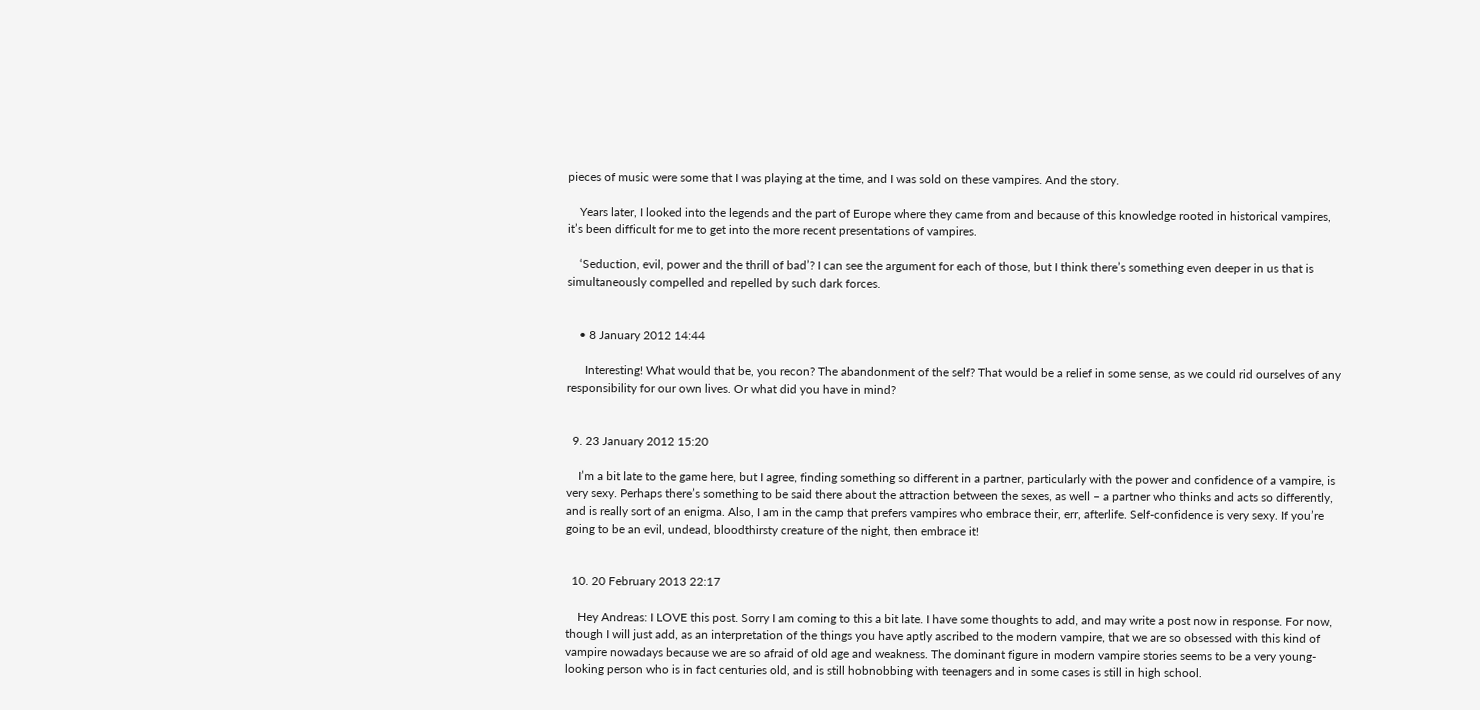pieces of music were some that I was playing at the time, and I was sold on these vampires. And the story.

    Years later, I looked into the legends and the part of Europe where they came from and because of this knowledge rooted in historical vampires, it’s been difficult for me to get into the more recent presentations of vampires.

    ‘Seduction, evil, power and the thrill of bad’? I can see the argument for each of those, but I think there’s something even deeper in us that is simultaneously compelled and repelled by such dark forces.


    • 8 January 2012 14:44

      Interesting! What would that be, you recon? The abandonment of the self? That would be a relief in some sense, as we could rid ourselves of any responsibility for our own lives. Or what did you have in mind?


  9. 23 January 2012 15:20

    I’m a bit late to the game here, but I agree, finding something so different in a partner, particularly with the power and confidence of a vampire, is very sexy. Perhaps there’s something to be said there about the attraction between the sexes, as well – a partner who thinks and acts so differently, and is really sort of an enigma. Also, I am in the camp that prefers vampires who embrace their, err, afterlife. Self-confidence is very sexy. If you’re going to be an evil, undead, bloodthirsty creature of the night, then embrace it!


  10. 20 February 2013 22:17

    Hey Andreas: I LOVE this post. Sorry I am coming to this a bit late. I have some thoughts to add, and may write a post now in response. For now, though I will just add, as an interpretation of the things you have aptly ascribed to the modern vampire, that we are so obsessed with this kind of vampire nowadays because we are so afraid of old age and weakness. The dominant figure in modern vampire stories seems to be a very young-looking person who is in fact centuries old, and is still hobnobbing with teenagers and in some cases is still in high school.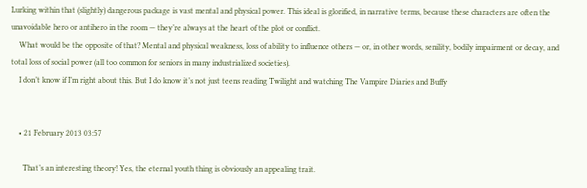Lurking within that (slightly) dangerous package is vast mental and physical power. This ideal is glorified, in narrative terms, because these characters are often the unavoidable hero or antihero in the room — they’re always at the heart of the plot or conflict.
    What would be the opposite of that? Mental and physical weakness, loss of ability to influence others — or, in other words, senility, bodily impairment or decay, and total loss of social power (all too common for seniors in many industrialized societies).
    I don’t know if I’m right about this. But I do know it’s not just teens reading Twilight and watching The Vampire Diaries and Buffy


    • 21 February 2013 03:57

      That’s an interesting theory! Yes, the eternal youth thing is obviously an appealing trait.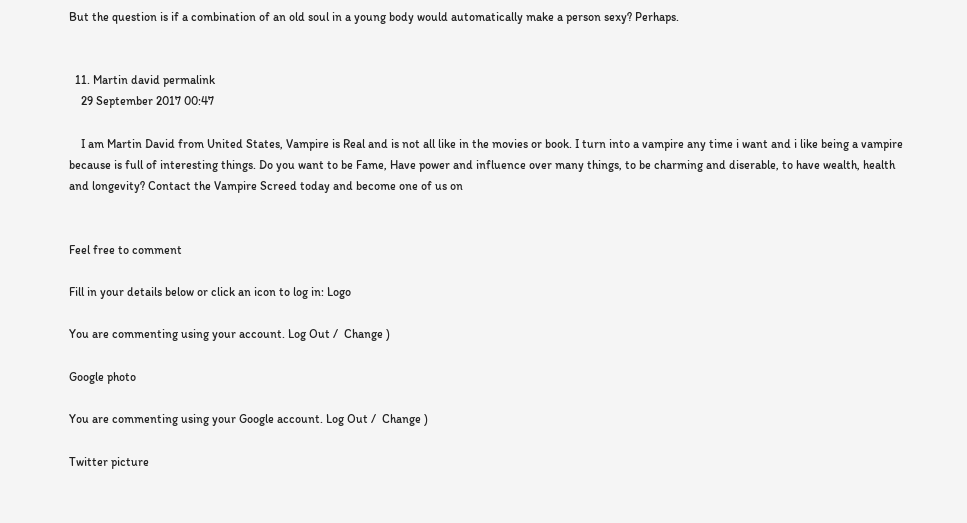But the question is if a combination of an old soul in a young body would automatically make a person sexy? Perhaps.


  11. Martin david permalink
    29 September 2017 00:47

    I am Martin David from United States, Vampire is Real and is not all like in the movies or book. I turn into a vampire any time i want and i like being a vampire because is full of interesting things. Do you want to be Fame, Have power and influence over many things, to be charming and diserable, to have wealth, health and longevity? Contact the Vampire Screed today and become one of us on


Feel free to comment

Fill in your details below or click an icon to log in: Logo

You are commenting using your account. Log Out /  Change )

Google photo

You are commenting using your Google account. Log Out /  Change )

Twitter picture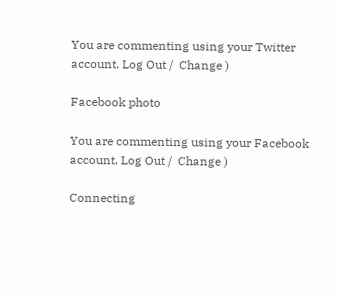You are commenting using your Twitter account. Log Out /  Change )

Facebook photo

You are commenting using your Facebook account. Log Out /  Change )

Connecting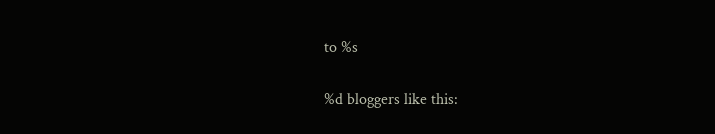to %s

%d bloggers like this: